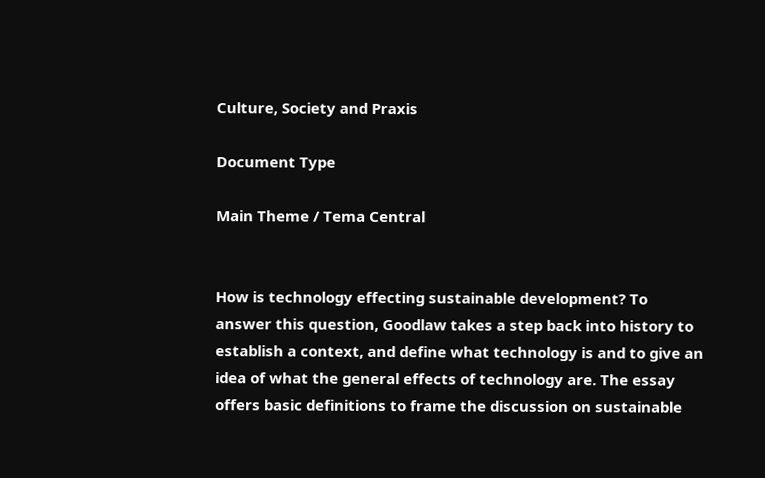Culture, Society and Praxis

Document Type

Main Theme / Tema Central


How is technology effecting sustainable development? To answer this question, Goodlaw takes a step back into history to establish a context, and define what technology is and to give an idea of what the general effects of technology are. The essay offers basic definitions to frame the discussion on sustainable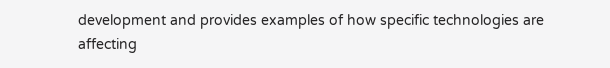development and provides examples of how specific technologies are affecting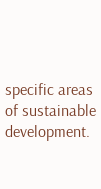specific areas of sustainable development.